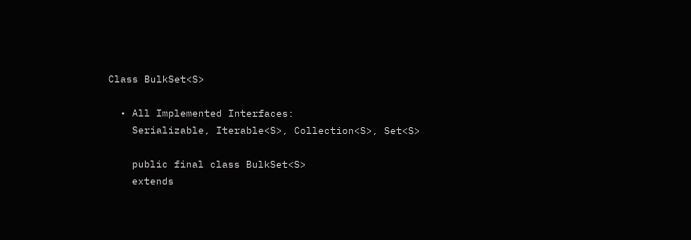Class BulkSet<S>

  • All Implemented Interfaces:
    Serializable, Iterable<S>, Collection<S>, Set<S>

    public final class BulkSet<S>
    extends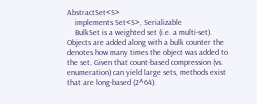AbstractSet<S>
    implements Set<S>, Serializable
    BulkSet is a weighted set (i.e. a multi-set). Objects are added along with a bulk counter the denotes how many times the object was added to the set. Given that count-based compression (vs. enumeration) can yield large sets, methods exist that are long-based (2^64).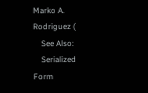Marko A. Rodriguez (
    See Also:
    Serialized Form